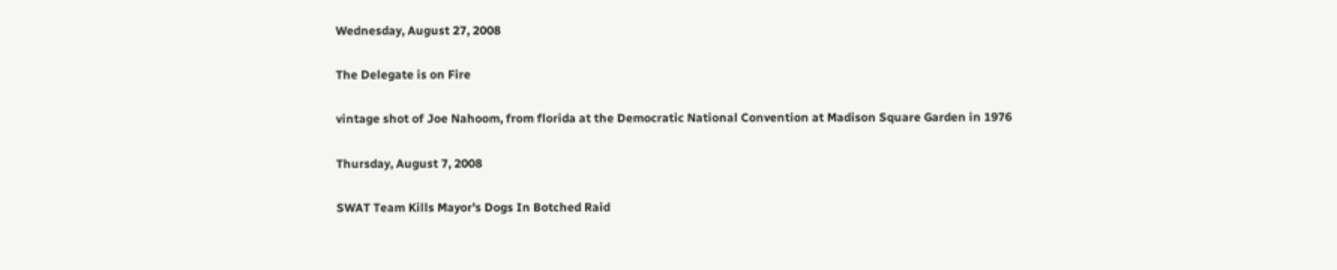Wednesday, August 27, 2008

The Delegate is on Fire

vintage shot of Joe Nahoom, from florida at the Democratic National Convention at Madison Square Garden in 1976

Thursday, August 7, 2008

SWAT Team Kills Mayor's Dogs In Botched Raid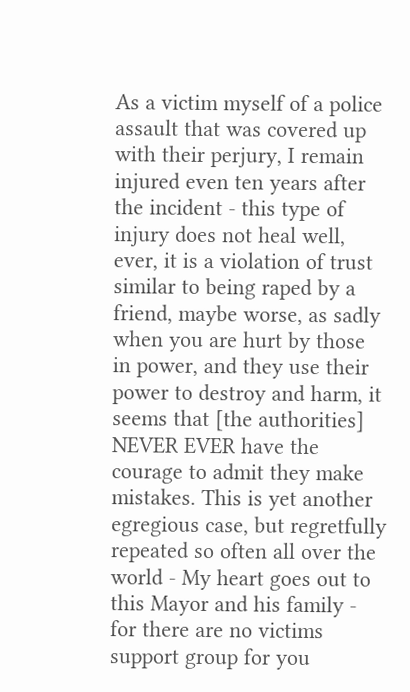As a victim myself of a police assault that was covered up with their perjury, I remain injured even ten years after the incident - this type of injury does not heal well, ever, it is a violation of trust similar to being raped by a friend, maybe worse, as sadly when you are hurt by those in power, and they use their power to destroy and harm, it seems that [the authorities] NEVER EVER have the courage to admit they make mistakes. This is yet another egregious case, but regretfully repeated so often all over the world - My heart goes out to this Mayor and his family - for there are no victims support group for you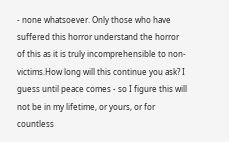- none whatsoever. Only those who have suffered this horror understand the horror of this as it is truly incomprehensible to non-victims.How long will this continue you ask? I guess until peace comes - so I figure this will not be in my lifetime, or yours, or for countless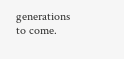generations to come.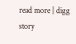read more | digg story